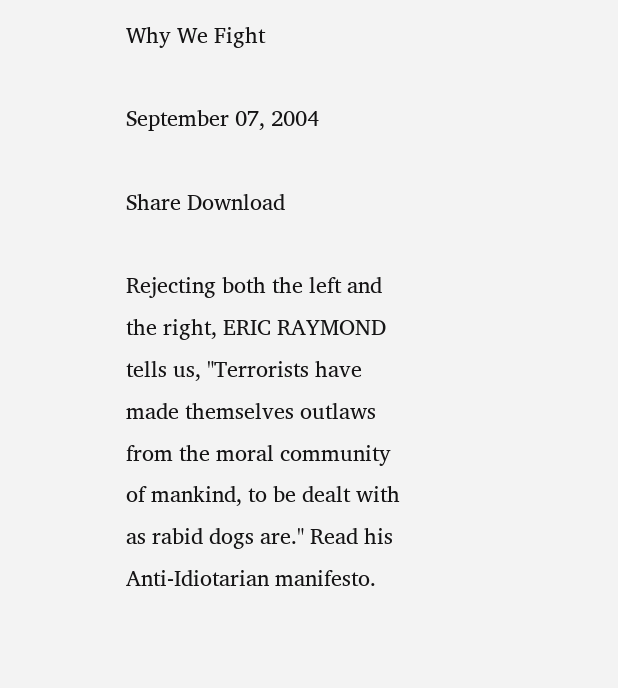Why We Fight

September 07, 2004

Share Download

Rejecting both the left and the right, ERIC RAYMOND tells us, "Terrorists have made themselves outlaws from the moral community of mankind, to be dealt with as rabid dogs are." Read his Anti-Idiotarian manifesto.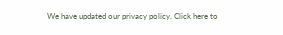We have updated our privacy policy. Click here to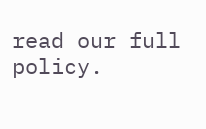read our full policy.